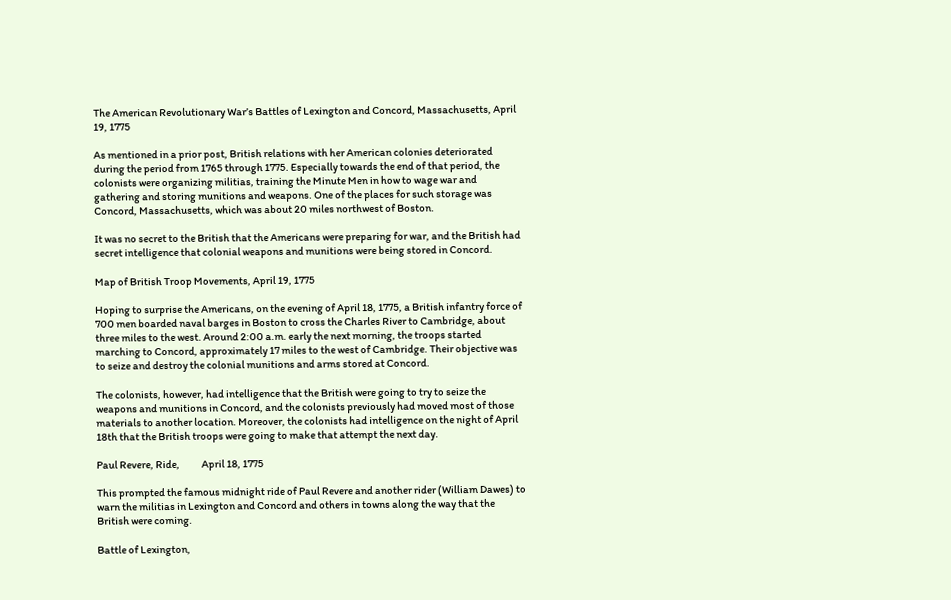The American Revolutionary War’s Battles of Lexington and Concord, Massachusetts, April 19, 1775

As mentioned in a prior post, British relations with her American colonies deteriorated during the period from 1765 through 1775. Especially towards the end of that period, the colonists were organizing militias, training the Minute Men in how to wage war and gathering and storing munitions and weapons. One of the places for such storage was Concord, Massachusetts, which was about 20 miles northwest of Boston.

It was no secret to the British that the Americans were preparing for war, and the British had secret intelligence that colonial weapons and munitions were being stored in Concord.

Map of British Troop Movements, April 19, 1775

Hoping to surprise the Americans, on the evening of April 18, 1775, a British infantry force of 700 men boarded naval barges in Boston to cross the Charles River to Cambridge, about three miles to the west. Around 2:00 a.m. early the next morning, the troops started marching to Concord, approximately 17 miles to the west of Cambridge. Their objective was to seize and destroy the colonial munitions and arms stored at Concord.

The colonists, however, had intelligence that the British were going to try to seize the weapons and munitions in Concord, and the colonists previously had moved most of those materials to another location. Moreover, the colonists had intelligence on the night of April 18th that the British troops were going to make that attempt the next day.

Paul Revere, Ride,           April 18, 1775

This prompted the famous midnight ride of Paul Revere and another rider (William Dawes) to warn the militias in Lexington and Concord and others in towns along the way that the British were coming.

Battle of Lexington,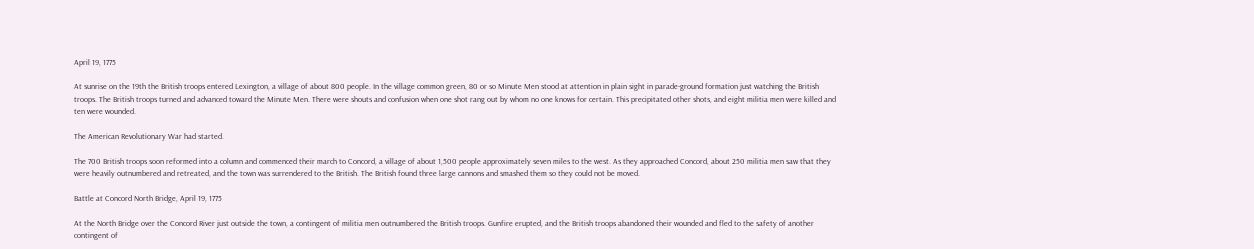April 19, 1775

At sunrise on the 19th the British troops entered Lexington, a village of about 800 people. In the village common green, 80 or so Minute Men stood at attention in plain sight in parade-ground formation just watching the British troops. The British troops turned and advanced toward the Minute Men. There were shouts and confusion when one shot rang out by whom no one knows for certain. This precipitated other shots, and eight militia men were killed and ten were wounded.

The American Revolutionary War had started.

The 700 British troops soon reformed into a column and commenced their march to Concord, a village of about 1,500 people approximately seven miles to the west. As they approached Concord, about 250 militia men saw that they were heavily outnumbered and retreated, and the town was surrendered to the British. The British found three large cannons and smashed them so they could not be moved.

Battle at Concord North Bridge, April 19, 1775

At the North Bridge over the Concord River just outside the town, a contingent of militia men outnumbered the British troops. Gunfire erupted, and the British troops abandoned their wounded and fled to the safety of another contingent of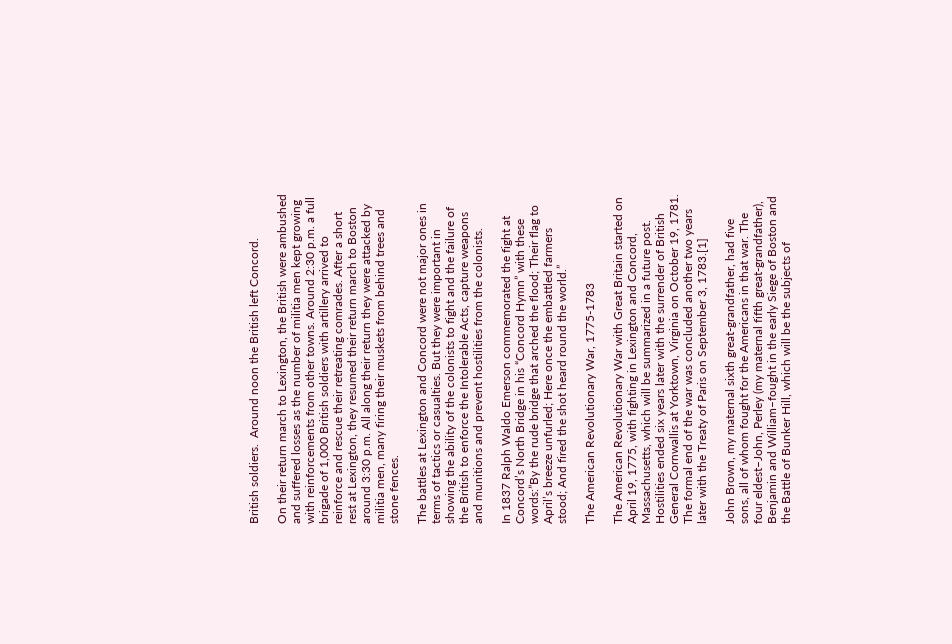British soldiers.  Around noon the British left Concord.

On their return march to Lexington, the British were ambushed and suffered losses as the number of militia men kept growing with reinforcements from other towns. Around 2:30 p.m. a full brigade of 1,000 British soldiers with artillery arrived to reinforce and rescue their retreating comrades. After a short rest at Lexington, they resumed their return march to Boston around 3:30 p.m. All along their return they were attacked by militia men, many firing their muskets from behind trees and stone fences.

The battles at Lexington and Concord were not major ones in terms of tactics or casualties. But they were important in showing the ability of the colonists to fight and the failure of the British to enforce the Intolerable Acts, capture weapons and munitions and prevent hostilities from the colonists.

In 1837 Ralph Waldo Emerson commemorated the fight at Concord’s North Bridge in his “Concord Hymn” with these words:”By the rude bridge that arched the flood; Their flag to April’s breeze unfurled; Here once the embattled farmers stood; And fired the shot heard round the world.”

The American Revolutionary War, 1775-1783

The American Revolutionary War with Great Britain started on April 19, 1775, with fighting in Lexington and Concord, Massachusetts, which will be summarized in a future post. Hostilities ended six years later with the surrender of British General Cornwallis at Yorktown, Virginia on October 19, 1781. The formal end of the war was concluded another two years later with the Treaty of Paris on September 3, 1783.[1]

John Brown, my maternal sixth great-grandfather, had five sons, all of whom fought for the Americans in that war. The four eldest–John, Perley (my maternal fifth great-grandfather), Benjamin and William–fought in the early Siege of Boston and the Battle of Bunker Hill, which will be the subjects of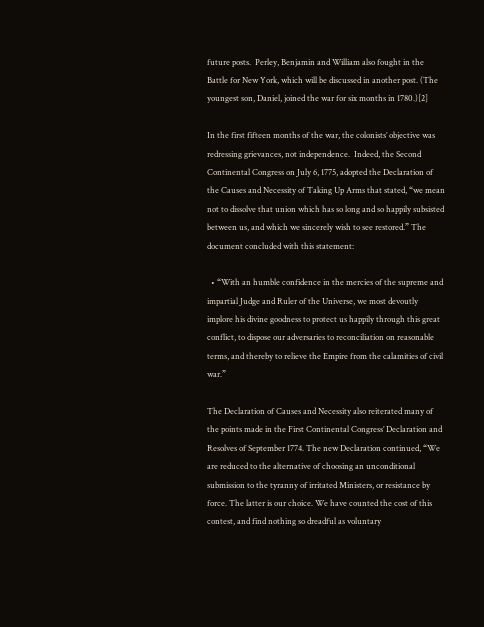future posts.  Perley, Benjamin and William also fought in the Battle for New York, which will be discussed in another post. (The youngest son, Daniel, joined the war for six months in 1780.)[2]

In the first fifteen months of the war, the colonists’ objective was redressing grievances, not independence.  Indeed, the Second Continental Congress on July 6, 1775, adopted the Declaration of the Causes and Necessity of Taking Up Arms that stated, “we mean not to dissolve that union which has so long and so happily subsisted between us, and which we sincerely wish to see restored.” The document concluded with this statement:

  • “With an humble confidence in the mercies of the supreme and impartial Judge and Ruler of the Universe, we most devoutly implore his divine goodness to protect us happily through this great conflict, to dispose our adversaries to reconciliation on reasonable terms, and thereby to relieve the Empire from the calamities of civil war.”

The Declaration of Causes and Necessity also reiterated many of the points made in the First Continental Congress’ Declaration and Resolves of September 1774. The new Declaration continued, “We are reduced to the alternative of choosing an unconditional submission to the tyranny of irritated Ministers, or resistance by force. The latter is our choice. We have counted the cost of this contest, and find nothing so dreadful as voluntary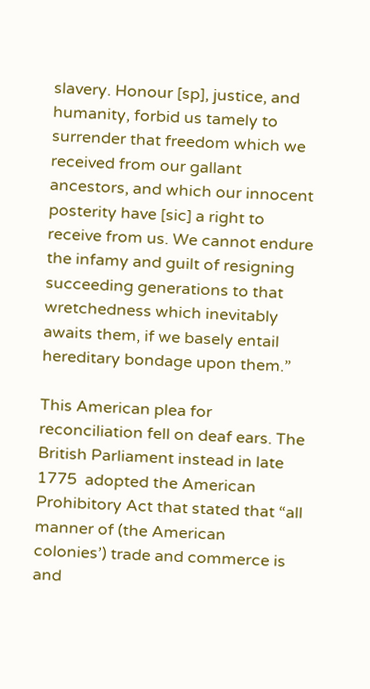slavery. Honour [sp], justice, and humanity, forbid us tamely to surrender that freedom which we received from our gallant ancestors, and which our innocent posterity have [sic] a right to receive from us. We cannot endure the infamy and guilt of resigning succeeding generations to that wretchedness which inevitably awaits them, if we basely entail hereditary bondage upon them.”

This American plea for reconciliation fell on deaf ears. The British Parliament instead in late 1775  adopted the American Prohibitory Act that stated that “all manner of (the American colonies’) trade and commerce is and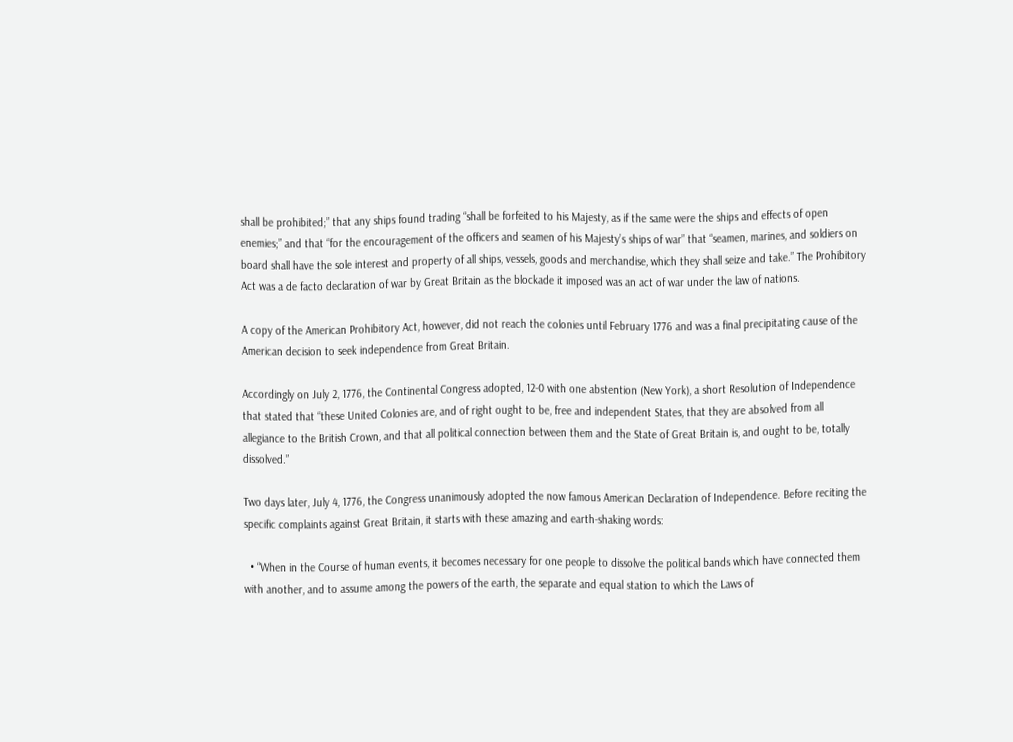shall be prohibited;” that any ships found trading “shall be forfeited to his Majesty, as if the same were the ships and effects of open enemies;” and that “for the encouragement of the officers and seamen of his Majesty’s ships of war” that “seamen, marines, and soldiers on board shall have the sole interest and property of all ships, vessels, goods and merchandise, which they shall seize and take.” The Prohibitory Act was a de facto declaration of war by Great Britain as the blockade it imposed was an act of war under the law of nations.

A copy of the American Prohibitory Act, however, did not reach the colonies until February 1776 and was a final precipitating cause of the American decision to seek independence from Great Britain.

Accordingly on July 2, 1776, the Continental Congress adopted, 12-0 with one abstention (New York), a short Resolution of Independence that stated that “these United Colonies are, and of right ought to be, free and independent States, that they are absolved from all allegiance to the British Crown, and that all political connection between them and the State of Great Britain is, and ought to be, totally dissolved.”

Two days later, July 4, 1776, the Congress unanimously adopted the now famous American Declaration of Independence. Before reciting the specific complaints against Great Britain, it starts with these amazing and earth-shaking words:

  • “When in the Course of human events, it becomes necessary for one people to dissolve the political bands which have connected them with another, and to assume among the powers of the earth, the separate and equal station to which the Laws of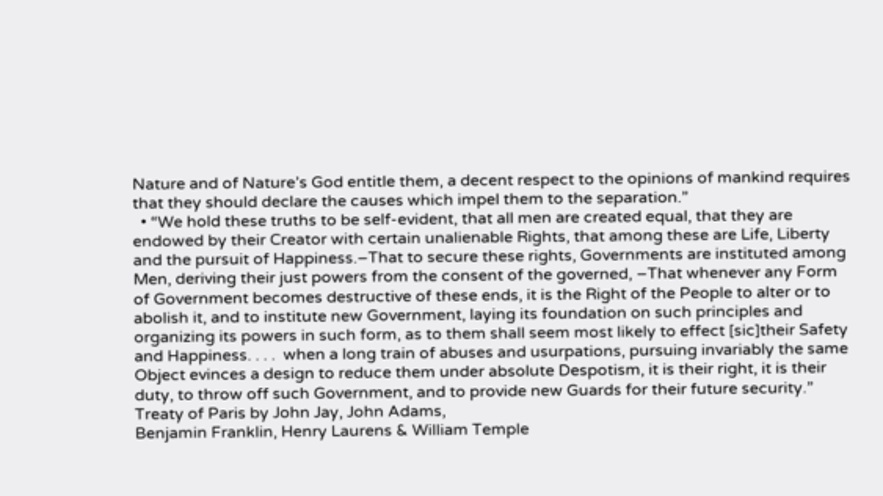Nature and of Nature’s God entitle them, a decent respect to the opinions of mankind requires that they should declare the causes which impel them to the separation.”
  • “We hold these truths to be self-evident, that all men are created equal, that they are endowed by their Creator with certain unalienable Rights, that among these are Life, Liberty and the pursuit of Happiness.–That to secure these rights, Governments are instituted among Men, deriving their just powers from the consent of the governed, –That whenever any Form of Government becomes destructive of these ends, it is the Right of the People to alter or to abolish it, and to institute new Government, laying its foundation on such principles and organizing its powers in such form, as to them shall seem most likely to effect [sic]their Safety and Happiness. . . .  when a long train of abuses and usurpations, pursuing invariably the same Object evinces a design to reduce them under absolute Despotism, it is their right, it is their duty, to throw off such Government, and to provide new Guards for their future security.”
Treaty of Paris by John Jay, John Adams,
Benjamin Franklin, Henry Laurens & William Temple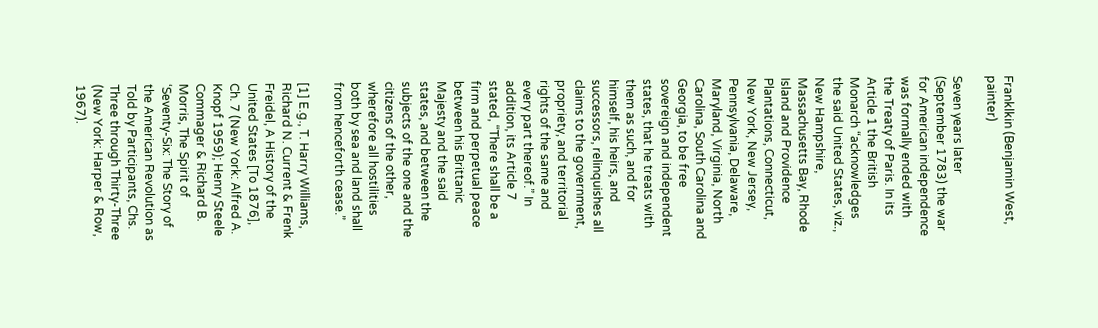Franklkin (Benjamin West, painter)

Seven years later (September 1783) the war for American independence was formally ended with the Treaty of Paris. In its Article 1 the British Monarch “acknowledges the said United States, viz., New Hampshire, Massachusetts Bay, Rhode Island and Providence Plantations, Connecticut, New York, New Jersey, Pennsylvania, Delaware, Maryland, Virginia, North Carolina, South Carolina and Georgia, to be free sovereign and independent states, that he treats with them as such, and for himself, his heirs, and successors, relinquishes all claims to the government, propriety, and territorial rights of the same and every part thereof.” In addition, its Article 7 stated, “There shall be a firm and perpetual peace between his Brittanic Majesty and the said states, and between the subjects of the one and the citizens of the other, wherefore all hostilities both by sea and land shall from henceforth cease.”

[1] E.g., T. Harry Williams, Richard N. Current & Frenk Freidel, A History of the United States [To 1876], Ch. 7 (New York: Alfred A. Knopf 1959); Henry Steele Commager & Richard B. Morris, The Spirit of ‘Seventy-Six: The Story of the American Revolution as Told by Participants, Chs. Three through Thirty-Three (New York: Harper & Row, 1967).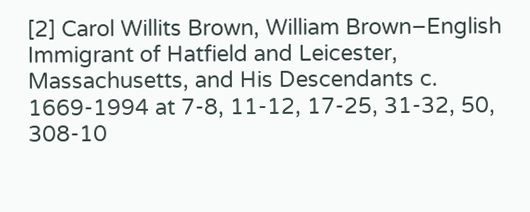[2] Carol Willits Brown, William Brown–English Immigrant of Hatfield and Leicester, Massachusetts, and His Descendants c. 1669-1994 at 7-8, 11-12, 17-25, 31-32, 50, 308-10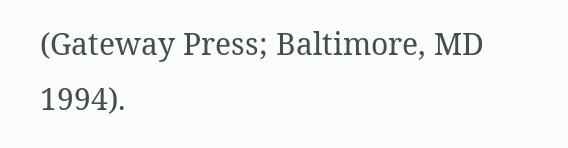(Gateway Press; Baltimore, MD 1994).